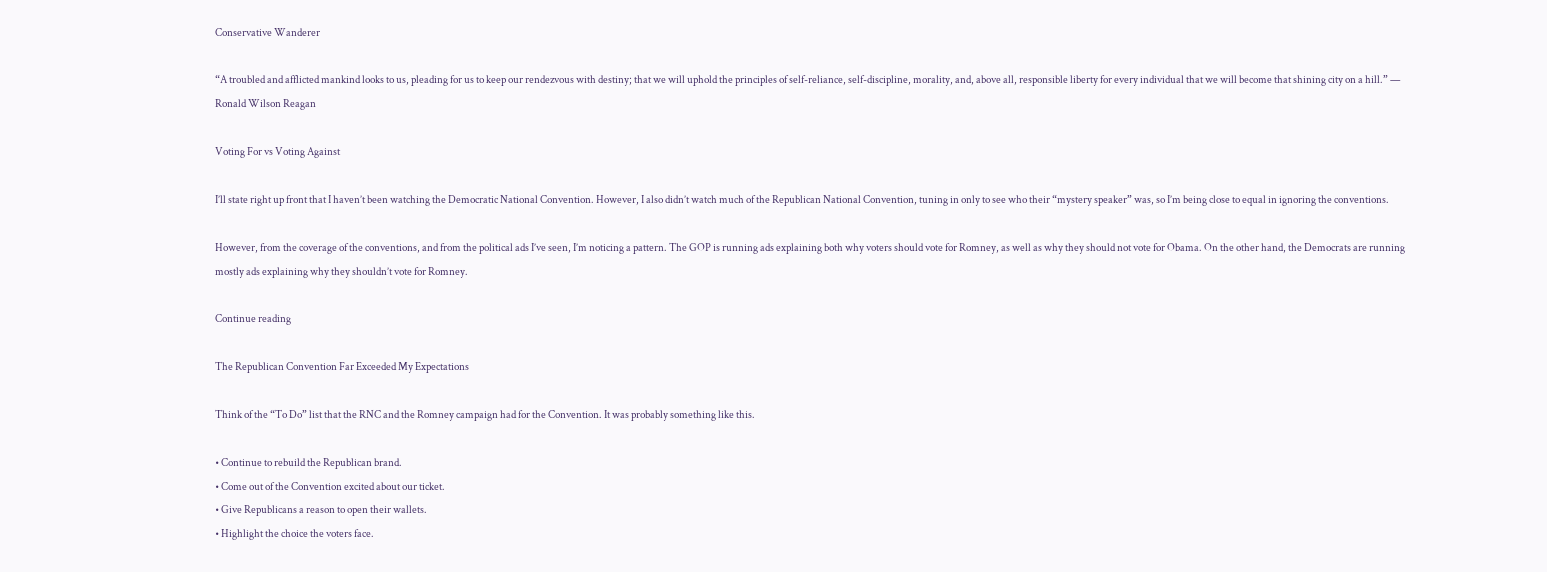Conservative Wanderer

“A troubled and afflicted mankind looks to us, pleading for us to keep our rendezvous with destiny; that we will uphold the principles of self-reliance, self-discipline, morality, and, above all, responsible liberty for every individual that we will become that shining city on a hill.” — Ronald Wilson Reagan

Voting For vs Voting Against

I’ll state right up front that I haven’t been watching the Democratic National Convention. However, I also didn’t watch much of the Republican National Convention, tuning in only to see who their “mystery speaker” was, so I’m being close to equal in ignoring the conventions.

However, from the coverage of the conventions, and from the political ads I’ve seen, I’m noticing a pattern. The GOP is running ads explaining both why voters should vote for Romney, as well as why they should not vote for Obama. On the other hand, the Democrats are running mostly ads explaining why they shouldn’t vote for Romney.

Continue reading

The Republican Convention Far Exceeded My Expectations

Think of the “To Do” list that the RNC and the Romney campaign had for the Convention. It was probably something like this.

• Continue to rebuild the Republican brand.
• Come out of the Convention excited about our ticket.
• Give Republicans a reason to open their wallets.
• Highlight the choice the voters face.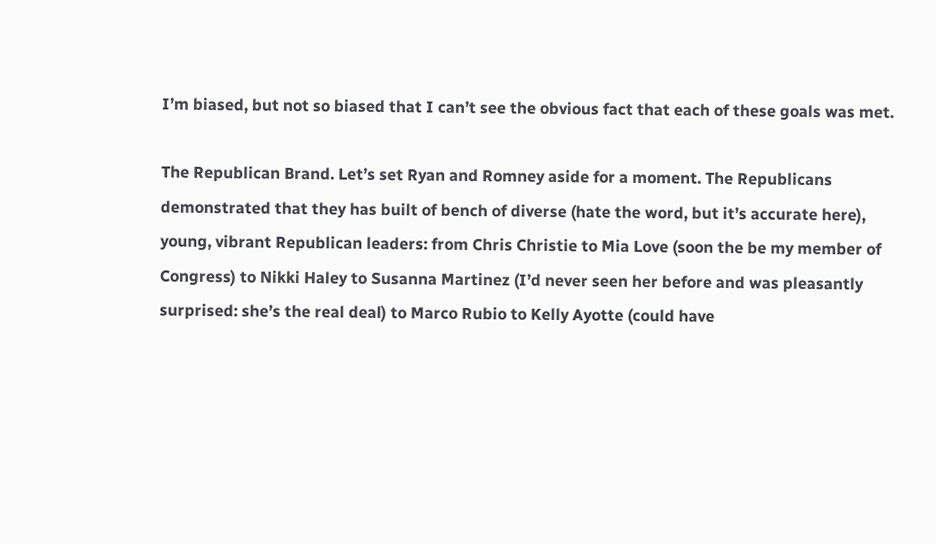I’m biased, but not so biased that I can’t see the obvious fact that each of these goals was met.

The Republican Brand. Let’s set Ryan and Romney aside for a moment. The Republicans demonstrated that they has built of bench of diverse (hate the word, but it’s accurate here), young, vibrant Republican leaders: from Chris Christie to Mia Love (soon the be my member of Congress) to Nikki Haley to Susanna Martinez (I’d never seen her before and was pleasantly surprised: she’s the real deal) to Marco Rubio to Kelly Ayotte (could have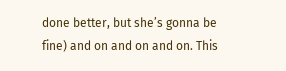done better, but she’s gonna be fine) and on and on and on. This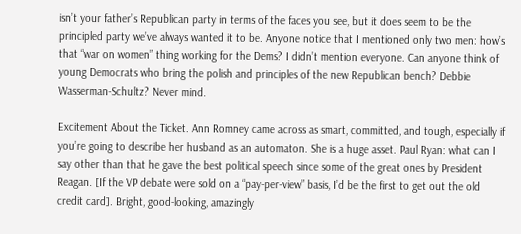isn’t your father’s Republican party in terms of the faces you see, but it does seem to be the principled party we’ve always wanted it to be. Anyone notice that I mentioned only two men: how’s that “war on women” thing working for the Dems? I didn’t mention everyone. Can anyone think of young Democrats who bring the polish and principles of the new Republican bench? Debbie Wasserman-Schultz? Never mind.

Excitement About the Ticket. Ann Romney came across as smart, committed, and tough, especially if you’re going to describe her husband as an automaton. She is a huge asset. Paul Ryan: what can I say other than that he gave the best political speech since some of the great ones by President Reagan. [If the VP debate were sold on a “pay-per-view” basis, I’d be the first to get out the old credit card]. Bright, good-looking, amazingly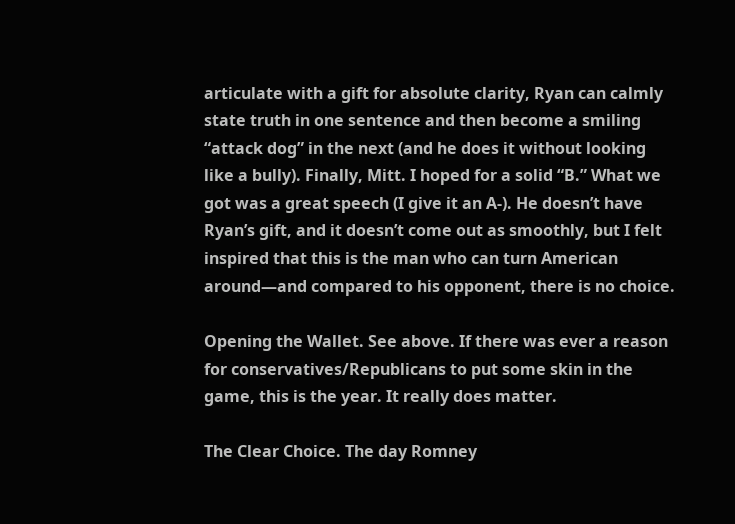articulate with a gift for absolute clarity, Ryan can calmly state truth in one sentence and then become a smiling “attack dog” in the next (and he does it without looking like a bully). Finally, Mitt. I hoped for a solid “B.” What we got was a great speech (I give it an A-). He doesn’t have Ryan’s gift, and it doesn’t come out as smoothly, but I felt inspired that this is the man who can turn American around—and compared to his opponent, there is no choice.

Opening the Wallet. See above. If there was ever a reason for conservatives/Republicans to put some skin in the game, this is the year. It really does matter.

The Clear Choice. The day Romney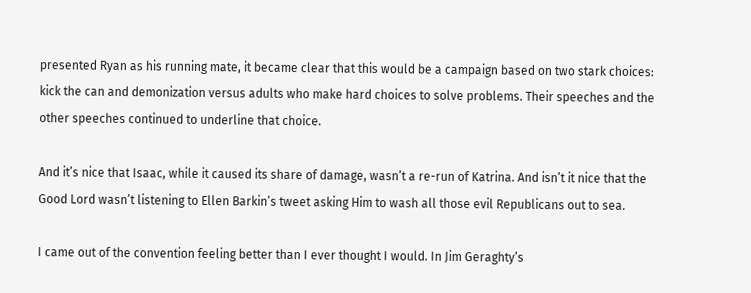presented Ryan as his running mate, it became clear that this would be a campaign based on two stark choices: kick the can and demonization versus adults who make hard choices to solve problems. Their speeches and the other speeches continued to underline that choice.

And it’s nice that Isaac, while it caused its share of damage, wasn’t a re-run of Katrina. And isn’t it nice that the Good Lord wasn’t listening to Ellen Barkin’s tweet asking Him to wash all those evil Republicans out to sea.

I came out of the convention feeling better than I ever thought I would. In Jim Geraghty’s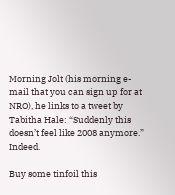Morning Jolt (his morning e-mail that you can sign up for at NRO), he links to a tweet by Tabitha Hale: “Suddenly this doesn’t feel like 2008 anymore.” Indeed.

Buy some tinfoil this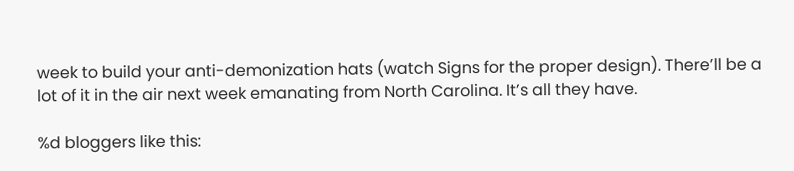week to build your anti-demonization hats (watch Signs for the proper design). There’ll be a lot of it in the air next week emanating from North Carolina. It’s all they have.

%d bloggers like this: